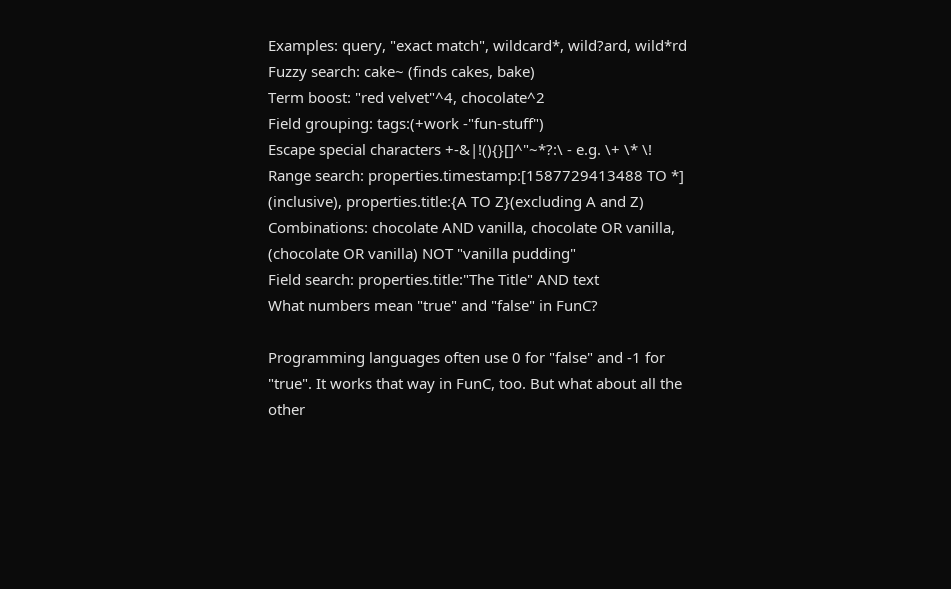Examples: query, "exact match", wildcard*, wild?ard, wild*rd
Fuzzy search: cake~ (finds cakes, bake)
Term boost: "red velvet"^4, chocolate^2
Field grouping: tags:(+work -"fun-stuff")
Escape special characters +-&|!(){}[]^"~*?:\ - e.g. \+ \* \!
Range search: properties.timestamp:[1587729413488 TO *] (inclusive), properties.title:{A TO Z}(excluding A and Z)
Combinations: chocolate AND vanilla, chocolate OR vanilla, (chocolate OR vanilla) NOT "vanilla pudding"
Field search: properties.title:"The Title" AND text
What numbers mean "true" and "false" in FunC?

Programming languages often use 0 for "false" and -1 for "true". It works that way in FunC, too. But what about all the other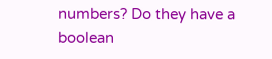numbers? Do they have a boolean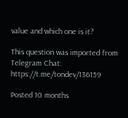value and which one is it?

This question was imported from Telegram Chat: https://t.me/tondev/136159

Posted 10 months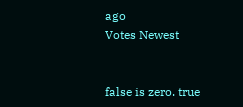ago
Votes Newest


false is zero. true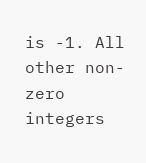is -1. All other non-zero integers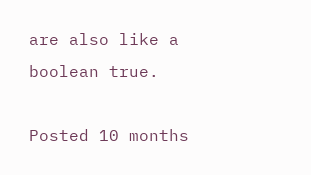are also like a boolean true.

Posted 10 months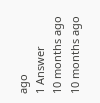ago
1 Answer
10 months ago
10 months ago